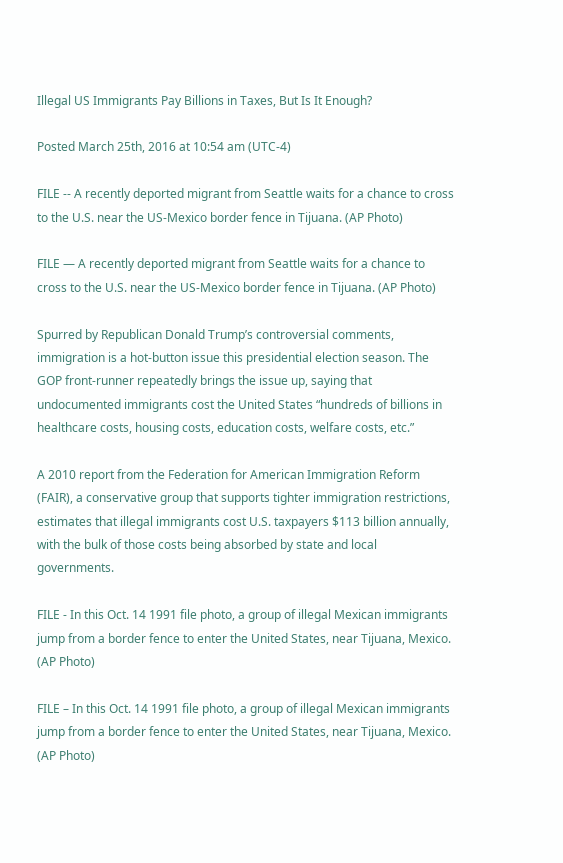Illegal US Immigrants Pay Billions in Taxes, But Is It Enough?

Posted March 25th, 2016 at 10:54 am (UTC-4)

FILE -- A recently deported migrant from Seattle waits for a chance to cross to the U.S. near the US-Mexico border fence in Tijuana. (AP Photo)

FILE — A recently deported migrant from Seattle waits for a chance to cross to the U.S. near the US-Mexico border fence in Tijuana. (AP Photo)

Spurred by Republican Donald Trump’s controversial comments, immigration is a hot-button issue this presidential election season. The GOP front-runner repeatedly brings the issue up, saying that undocumented immigrants cost the United States “hundreds of billions in healthcare costs, housing costs, education costs, welfare costs, etc.”

A 2010 report from the Federation for American Immigration Reform (FAIR), a conservative group that supports tighter immigration restrictions, estimates that illegal immigrants cost U.S. taxpayers $113 billion annually, with the bulk of those costs being absorbed by state and local governments.

FILE - In this Oct. 14 1991 file photo, a group of illegal Mexican immigrants jump from a border fence to enter the United States, near Tijuana, Mexico. (AP Photo)

FILE – In this Oct. 14 1991 file photo, a group of illegal Mexican immigrants jump from a border fence to enter the United States, near Tijuana, Mexico. (AP Photo)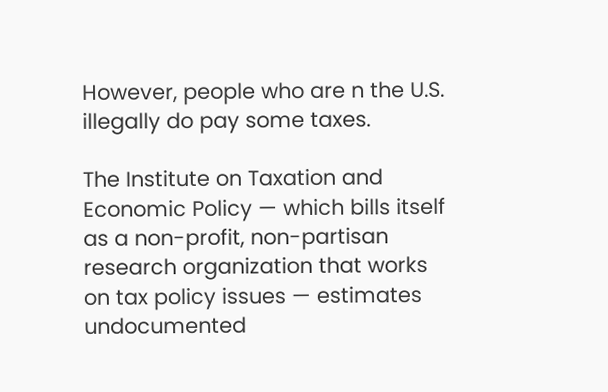However, people who are n the U.S. illegally do pay some taxes.

The Institute on Taxation and Economic Policy — which bills itself as a non-profit, non-partisan research organization that works on tax policy issues — estimates undocumented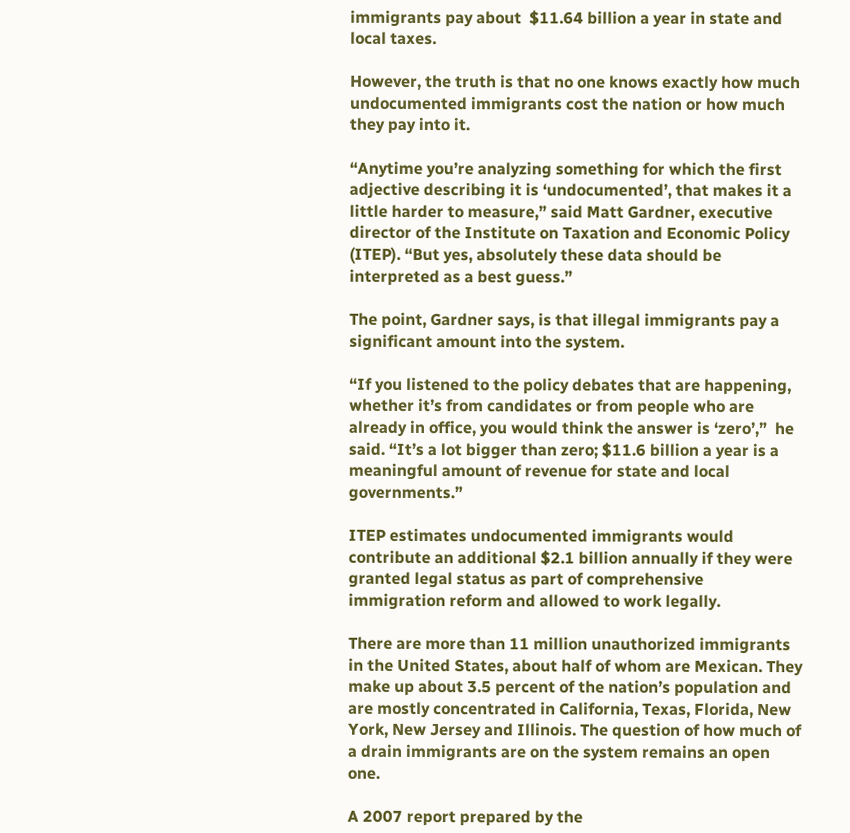immigrants pay about  $11.64 billion a year in state and local taxes.

However, the truth is that no one knows exactly how much undocumented immigrants cost the nation or how much they pay into it.

“Anytime you’re analyzing something for which the first adjective describing it is ‘undocumented’, that makes it a little harder to measure,” said Matt Gardner, executive director of the Institute on Taxation and Economic Policy (ITEP). “But yes, absolutely these data should be interpreted as a best guess.”

The point, Gardner says, is that illegal immigrants pay a significant amount into the system.

“If you listened to the policy debates that are happening, whether it’s from candidates or from people who are already in office, you would think the answer is ‘zero’,”  he said. “It’s a lot bigger than zero; $11.6 billion a year is a meaningful amount of revenue for state and local governments.”

ITEP estimates undocumented immigrants would contribute an additional $2.1 billion annually if they were granted legal status as part of comprehensive immigration reform and allowed to work legally.

There are more than 11 million unauthorized immigrants in the United States, about half of whom are Mexican. They make up about 3.5 percent of the nation’s population and are mostly concentrated in California, Texas, Florida, New York, New Jersey and Illinois. The question of how much of a drain immigrants are on the system remains an open one.

A 2007 report prepared by the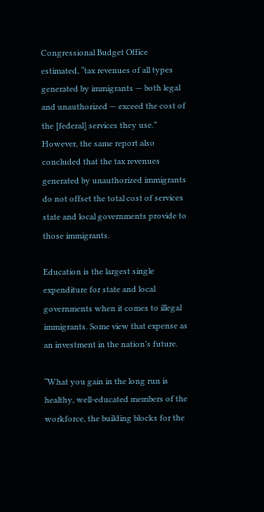Congressional Budget Office estimated, “tax revenues of all types generated by immigrants — both legal and unauthorized — exceed the cost of the [federal] services they use.” However, the same report also concluded that the tax revenues generated by unauthorized immigrants do not offset the total cost of services state and local governments provide to those immigrants.

Education is the largest single expenditure for state and local governments when it comes to illegal immigrants. Some view that expense as an investment in the nation’s future.

“What you gain in the long run is healthy, well-educated members of the workforce, the building blocks for the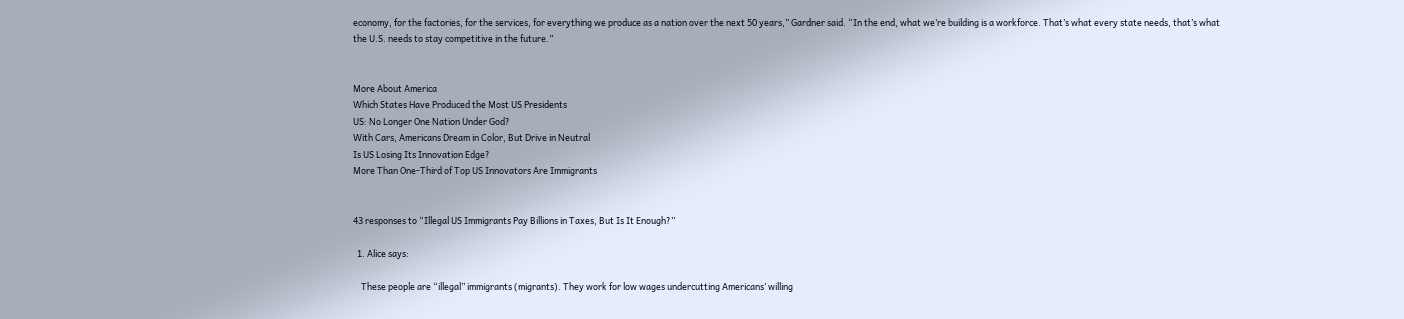economy, for the factories, for the services, for everything we produce as a nation over the next 50 years,” Gardner said. “In the end, what we’re building is a workforce. That’s what every state needs, that’s what the U.S. needs to stay competitive in the future.”


More About America
Which States Have Produced the Most US Presidents
US: No Longer One Nation Under God?
With Cars, Americans Dream in Color, But Drive in Neutral
Is US Losing Its Innovation Edge?
More Than One-Third of Top US Innovators Are Immigrants


43 responses to “Illegal US Immigrants Pay Billions in Taxes, But Is It Enough?”

  1. Alice says:

    These people are “illegal” immigrants (migrants). They work for low wages undercutting Americans’ willing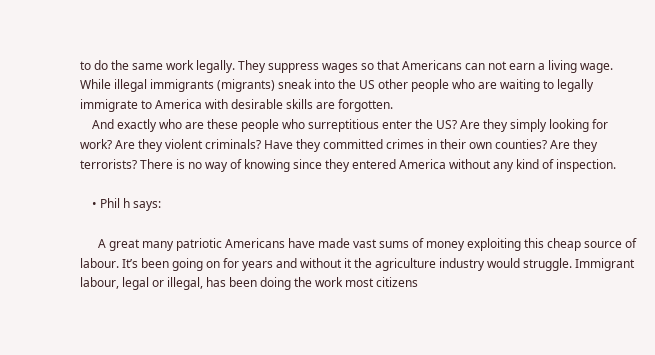to do the same work legally. They suppress wages so that Americans can not earn a living wage. While illegal immigrants (migrants) sneak into the US other people who are waiting to legally immigrate to America with desirable skills are forgotten.
    And exactly who are these people who surreptitious enter the US? Are they simply looking for work? Are they violent criminals? Have they committed crimes in their own counties? Are they terrorists? There is no way of knowing since they entered America without any kind of inspection.

    • Phil h says:

      A great many patriotic Americans have made vast sums of money exploiting this cheap source of labour. It’s been going on for years and without it the agriculture industry would struggle. Immigrant labour, legal or illegal, has been doing the work most citizens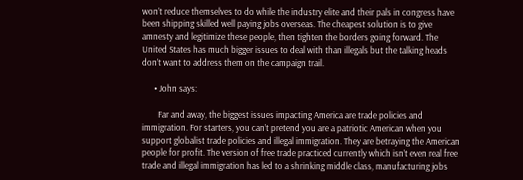won’t reduce themselves to do while the industry elite and their pals in congress have been shipping skilled well paying jobs overseas. The cheapest solution is to give amnesty and legitimize these people, then tighten the borders going forward. The United States has much bigger issues to deal with than illegals but the talking heads don’t want to address them on the campaign trail.

      • John says:

        Far and away, the biggest issues impacting America are trade policies and immigration. For starters, you can’t pretend you are a patriotic American when you support globalist trade policies and illegal immigration. They are betraying the American people for profit. The version of free trade practiced currently which isn’t even real free trade and illegal immigration has led to a shrinking middle class, manufacturing jobs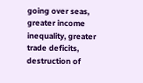going over seas, greater income inequality, greater trade deficits, destruction of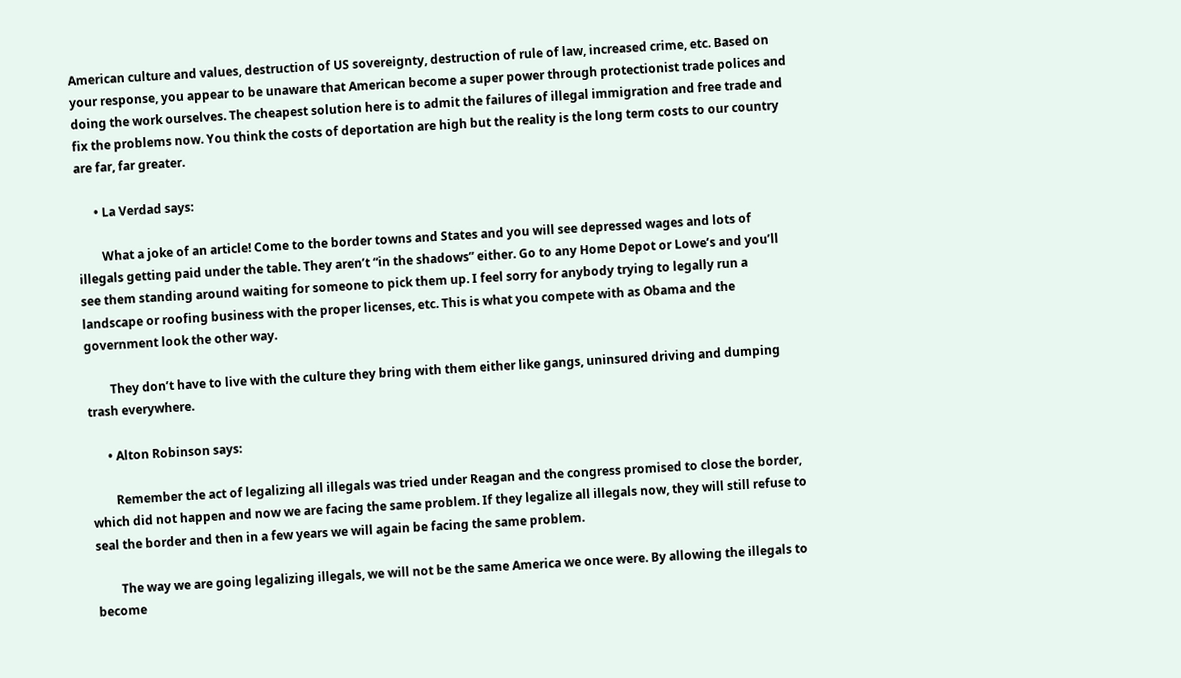American culture and values, destruction of US sovereignty, destruction of rule of law, increased crime, etc. Based on your response, you appear to be unaware that American become a super power through protectionist trade polices and doing the work ourselves. The cheapest solution here is to admit the failures of illegal immigration and free trade and fix the problems now. You think the costs of deportation are high but the reality is the long term costs to our country are far, far greater.

      • La Verdad says:

        What a joke of an article! Come to the border towns and States and you will see depressed wages and lots of illegals getting paid under the table. They aren’t “in the shadows” either. Go to any Home Depot or Lowe’s and you’ll see them standing around waiting for someone to pick them up. I feel sorry for anybody trying to legally run a landscape or roofing business with the proper licenses, etc. This is what you compete with as Obama and the government look the other way.

        They don’t have to live with the culture they bring with them either like gangs, uninsured driving and dumping trash everywhere.

      • Alton Robinson says:

        Remember the act of legalizing all illegals was tried under Reagan and the congress promised to close the border, which did not happen and now we are facing the same problem. If they legalize all illegals now, they will still refuse to seal the border and then in a few years we will again be facing the same problem.

        The way we are going legalizing illegals, we will not be the same America we once were. By allowing the illegals to become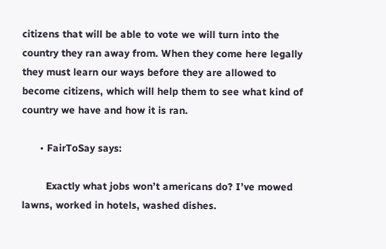citizens that will be able to vote we will turn into the country they ran away from. When they come here legally they must learn our ways before they are allowed to become citizens, which will help them to see what kind of country we have and how it is ran.

      • FairToSay says:

        Exactly what jobs won’t americans do? I’ve mowed lawns, worked in hotels, washed dishes.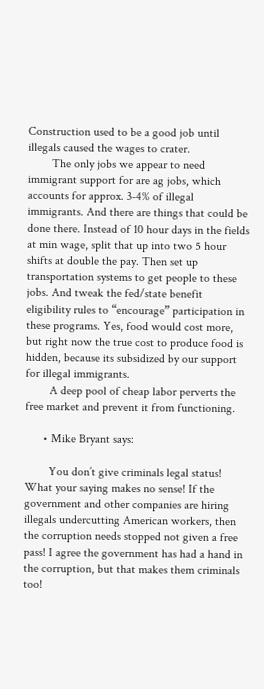Construction used to be a good job until illegals caused the wages to crater.
        The only jobs we appear to need immigrant support for are ag jobs, which accounts for approx. 3-4% of illegal immigrants. And there are things that could be done there. Instead of 10 hour days in the fields at min wage, split that up into two 5 hour shifts at double the pay. Then set up transportation systems to get people to these jobs. And tweak the fed/state benefit eligibility rules to “encourage” participation in these programs. Yes, food would cost more, but right now the true cost to produce food is hidden, because its subsidized by our support for illegal immigrants.
        A deep pool of cheap labor perverts the free market and prevent it from functioning.

      • Mike Bryant says:

        You don’t give criminals legal status! What your saying makes no sense! If the government and other companies are hiring illegals undercutting American workers, then the corruption needs stopped not given a free pass! I agree the government has had a hand in the corruption, but that makes them criminals too!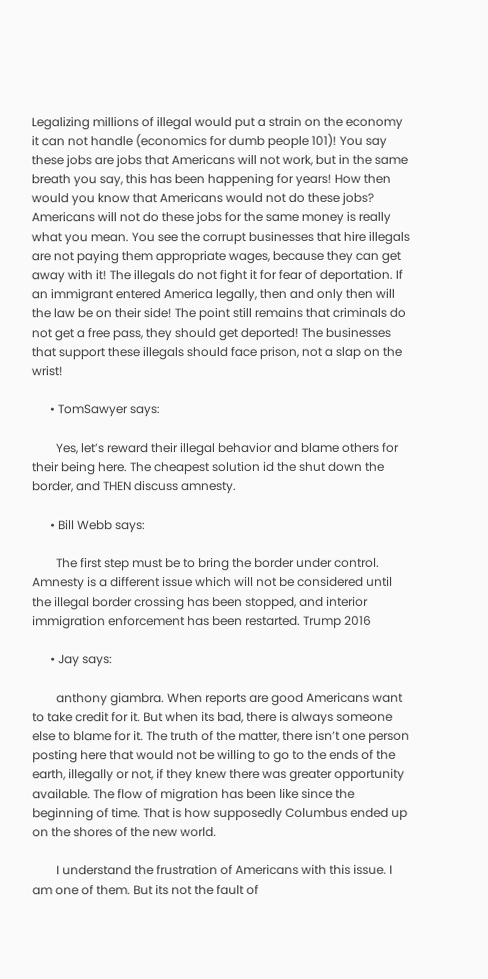Legalizing millions of illegal would put a strain on the economy it can not handle (economics for dumb people 101)! You say these jobs are jobs that Americans will not work, but in the same breath you say, this has been happening for years! How then would you know that Americans would not do these jobs? Americans will not do these jobs for the same money is really what you mean. You see the corrupt businesses that hire illegals are not paying them appropriate wages, because they can get away with it! The illegals do not fight it for fear of deportation. If an immigrant entered America legally, then and only then will the law be on their side! The point still remains that criminals do not get a free pass, they should get deported! The businesses that support these illegals should face prison, not a slap on the wrist!

      • TomSawyer says:

        Yes, let’s reward their illegal behavior and blame others for their being here. The cheapest solution id the shut down the border, and THEN discuss amnesty.

      • Bill Webb says:

        The first step must be to bring the border under control. Amnesty is a different issue which will not be considered until the illegal border crossing has been stopped, and interior immigration enforcement has been restarted. Trump 2016

      • Jay says:

        anthony giambra. When reports are good Americans want to take credit for it. But when its bad, there is always someone else to blame for it. The truth of the matter, there isn’t one person posting here that would not be willing to go to the ends of the earth, illegally or not, if they knew there was greater opportunity available. The flow of migration has been like since the beginning of time. That is how supposedly Columbus ended up on the shores of the new world.

        I understand the frustration of Americans with this issue. I am one of them. But its not the fault of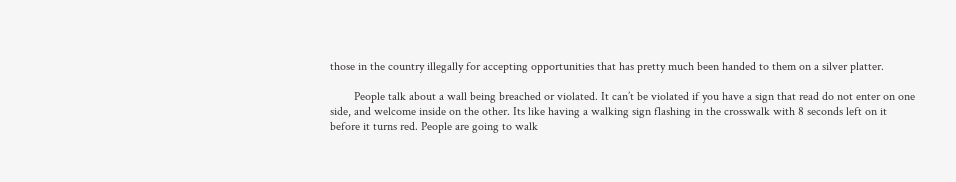those in the country illegally for accepting opportunities that has pretty much been handed to them on a silver platter.

        People talk about a wall being breached or violated. It can’t be violated if you have a sign that read do not enter on one side, and welcome inside on the other. Its like having a walking sign flashing in the crosswalk with 8 seconds left on it before it turns red. People are going to walk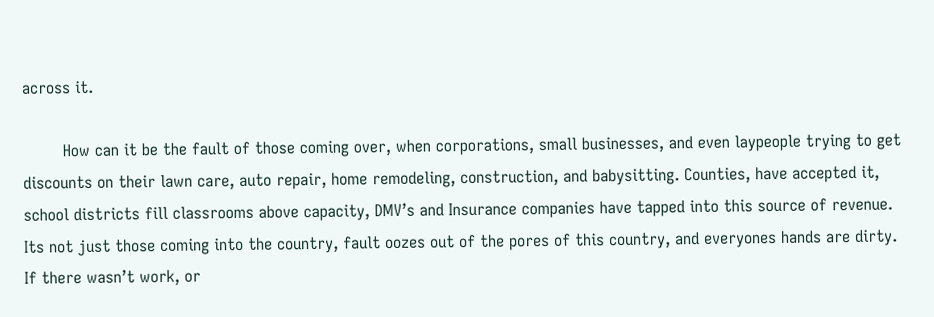across it.

        How can it be the fault of those coming over, when corporations, small businesses, and even laypeople trying to get discounts on their lawn care, auto repair, home remodeling, construction, and babysitting. Counties, have accepted it, school districts fill classrooms above capacity, DMV’s and Insurance companies have tapped into this source of revenue. Its not just those coming into the country, fault oozes out of the pores of this country, and everyones hands are dirty. If there wasn’t work, or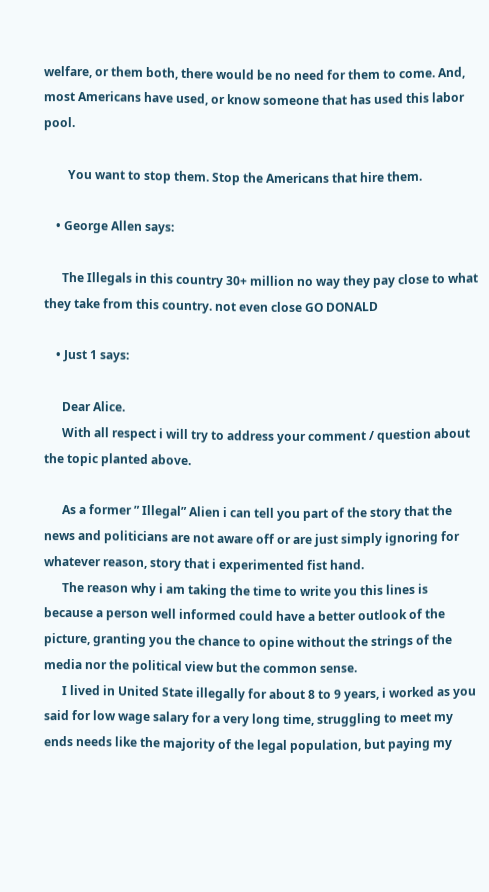welfare, or them both, there would be no need for them to come. And, most Americans have used, or know someone that has used this labor pool.

        You want to stop them. Stop the Americans that hire them.

    • George Allen says:

      The Illegals in this country 30+ million no way they pay close to what they take from this country. not even close GO DONALD

    • Just 1 says:

      Dear Alice.
      With all respect i will try to address your comment / question about the topic planted above.

      As a former ” Illegal” Alien i can tell you part of the story that the news and politicians are not aware off or are just simply ignoring for whatever reason, story that i experimented fist hand.
      The reason why i am taking the time to write you this lines is because a person well informed could have a better outlook of the picture, granting you the chance to opine without the strings of the media nor the political view but the common sense.
      I lived in United State illegally for about 8 to 9 years, i worked as you said for low wage salary for a very long time, struggling to meet my ends needs like the majority of the legal population, but paying my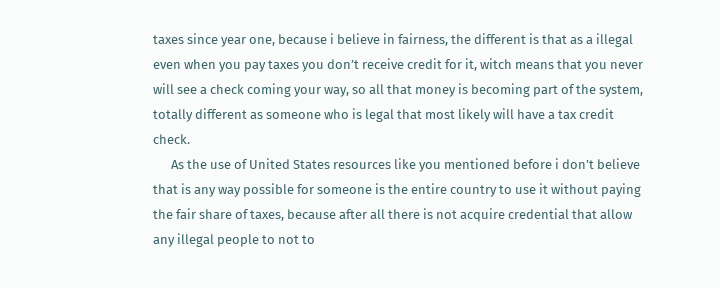taxes since year one, because i believe in fairness, the different is that as a illegal even when you pay taxes you don’t receive credit for it, witch means that you never will see a check coming your way, so all that money is becoming part of the system, totally different as someone who is legal that most likely will have a tax credit check.
      As the use of United States resources like you mentioned before i don’t believe that is any way possible for someone is the entire country to use it without paying the fair share of taxes, because after all there is not acquire credential that allow any illegal people to not to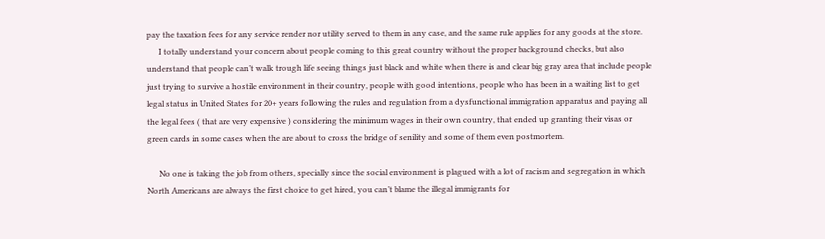pay the taxation fees for any service render nor utility served to them in any case, and the same rule applies for any goods at the store.
      I totally understand your concern about people coming to this great country without the proper background checks, but also understand that people can’t walk trough life seeing things just black and white when there is and clear big gray area that include people just trying to survive a hostile environment in their country, people with good intentions, people who has been in a waiting list to get legal status in United States for 20+ years following the rules and regulation from a dysfunctional immigration apparatus and paying all the legal fees ( that are very expensive ) considering the minimum wages in their own country, that ended up granting their visas or green cards in some cases when the are about to cross the bridge of senility and some of them even postmortem.

      No one is taking the job from others, specially since the social environment is plagued with a lot of racism and segregation in which North Americans are always the first choice to get hired, you can’t blame the illegal immigrants for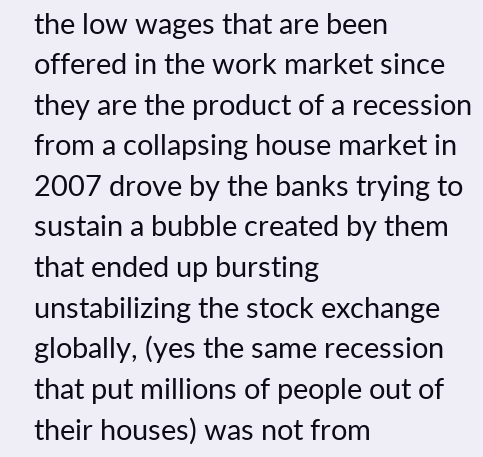the low wages that are been offered in the work market since they are the product of a recession from a collapsing house market in 2007 drove by the banks trying to sustain a bubble created by them that ended up bursting unstabilizing the stock exchange globally, (yes the same recession that put millions of people out of their houses) was not from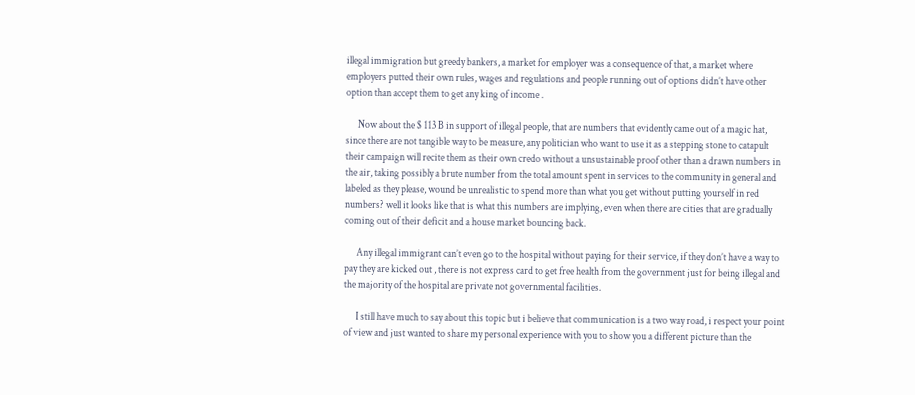illegal immigration but greedy bankers, a market for employer was a consequence of that, a market where employers putted their own rules, wages and regulations and people running out of options didn’t have other option than accept them to get any king of income .

      Now about the $ 113 B in support of illegal people, that are numbers that evidently came out of a magic hat, since there are not tangible way to be measure, any politician who want to use it as a stepping stone to catapult their campaign will recite them as their own credo without a unsustainable proof other than a drawn numbers in the air, taking possibly a brute number from the total amount spent in services to the community in general and labeled as they please, wound be unrealistic to spend more than what you get without putting yourself in red numbers? well it looks like that is what this numbers are implying, even when there are cities that are gradually coming out of their deficit and a house market bouncing back.

      Any illegal immigrant can’t even go to the hospital without paying for their service, if they don’t have a way to pay they are kicked out , there is not express card to get free health from the government just for being illegal and the majority of the hospital are private not governmental facilities.

      I still have much to say about this topic but i believe that communication is a two way road, i respect your point of view and just wanted to share my personal experience with you to show you a different picture than the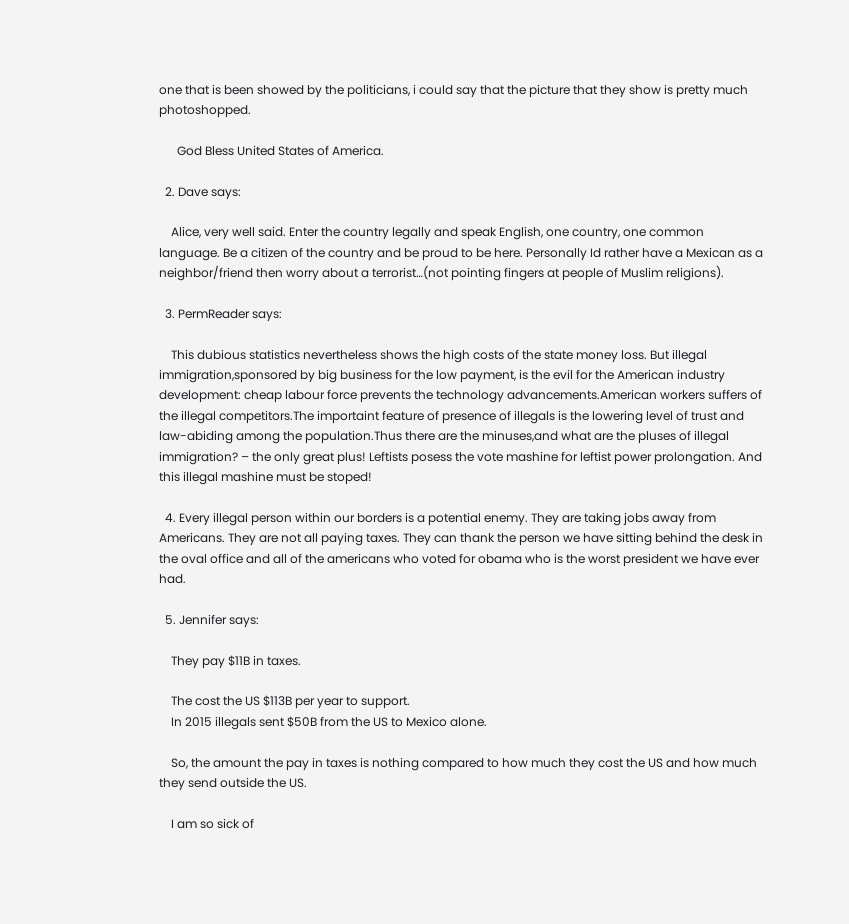one that is been showed by the politicians, i could say that the picture that they show is pretty much photoshopped.

      God Bless United States of America.

  2. Dave says:

    Alice, very well said. Enter the country legally and speak English, one country, one common language. Be a citizen of the country and be proud to be here. Personally Id rather have a Mexican as a neighbor/friend then worry about a terrorist…(not pointing fingers at people of Muslim religions).

  3. PermReader says:

    This dubious statistics nevertheless shows the high costs of the state money loss. But illegal immigration,sponsored by big business for the low payment, is the evil for the American industry development: cheap labour force prevents the technology advancements.American workers suffers of the illegal competitors.The importaint feature of presence of illegals is the lowering level of trust and law-abiding among the population.Thus there are the minuses,and what are the pluses of illegal immigration? – the only great plus! Leftists posess the vote mashine for leftist power prolongation. And this illegal mashine must be stoped!

  4. Every illegal person within our borders is a potential enemy. They are taking jobs away from Americans. They are not all paying taxes. They can thank the person we have sitting behind the desk in the oval office and all of the americans who voted for obama who is the worst president we have ever had.

  5. Jennifer says:

    They pay $11B in taxes.

    The cost the US $113B per year to support.
    In 2015 illegals sent $50B from the US to Mexico alone.

    So, the amount the pay in taxes is nothing compared to how much they cost the US and how much they send outside the US.

    I am so sick of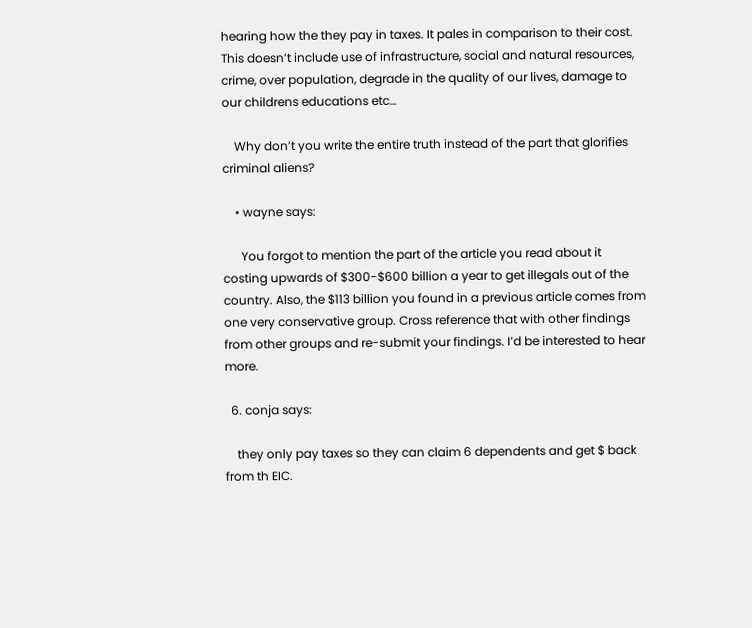hearing how the they pay in taxes. It pales in comparison to their cost. This doesn’t include use of infrastructure, social and natural resources, crime, over population, degrade in the quality of our lives, damage to our childrens educations etc…

    Why don’t you write the entire truth instead of the part that glorifies criminal aliens?

    • wayne says:

      You forgot to mention the part of the article you read about it costing upwards of $300-$600 billion a year to get illegals out of the country. Also, the $113 billion you found in a previous article comes from one very conservative group. Cross reference that with other findings from other groups and re-submit your findings. I’d be interested to hear more.

  6. conja says:

    they only pay taxes so they can claim 6 dependents and get $ back from th EIC.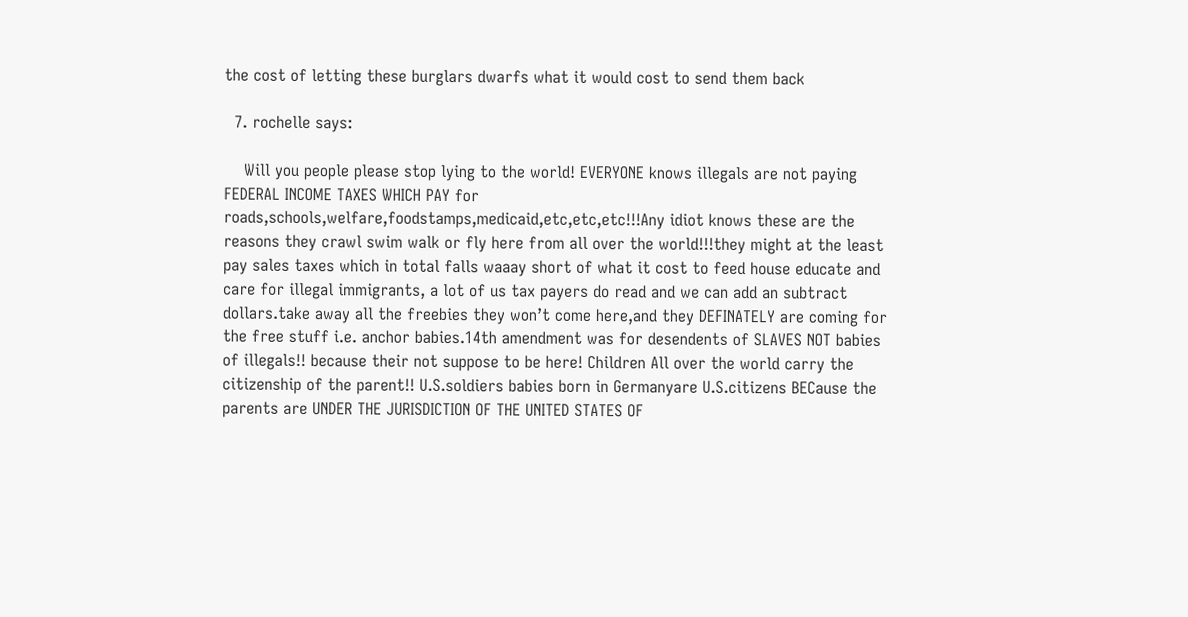the cost of letting these burglars dwarfs what it would cost to send them back

  7. rochelle says:

    Will you people please stop lying to the world! EVERYONE knows illegals are not paying FEDERAL INCOME TAXES WHICH PAY for roads,schools,welfare,foodstamps,medicaid,etc,etc,etc!!!Any idiot knows these are the reasons they crawl swim walk or fly here from all over the world!!!they might at the least pay sales taxes which in total falls waaay short of what it cost to feed house educate and care for illegal immigrants, a lot of us tax payers do read and we can add an subtract dollars.take away all the freebies they won’t come here,and they DEFINATELY are coming for the free stuff i.e. anchor babies.14th amendment was for desendents of SLAVES NOT babies of illegals!! because their not suppose to be here! Children All over the world carry the citizenship of the parent!! U.S.soldiers babies born in Germanyare U.S.citizens BECause the parents are UNDER THE JURISDICTION OF THE UNITED STATES OF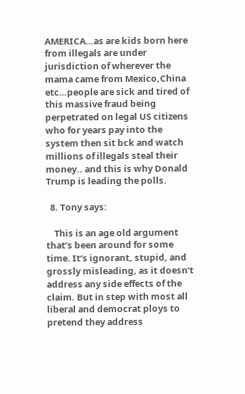AMERICA…as are kids born here from illegals are under jurisdiction of wherever the mama came from Mexico,China etc…people are sick and tired of this massive fraud being perpetrated on legal US citizens who for years pay into the system then sit bck and watch millions of illegals steal their money.. and this is why Donald Trump is leading the polls.

  8. Tony says:

    This is an age old argument that’s been around for some time. It’s ignorant, stupid, and grossly misleading, as it doesn’t address any side effects of the claim. But in step with most all liberal and democrat ploys to pretend they address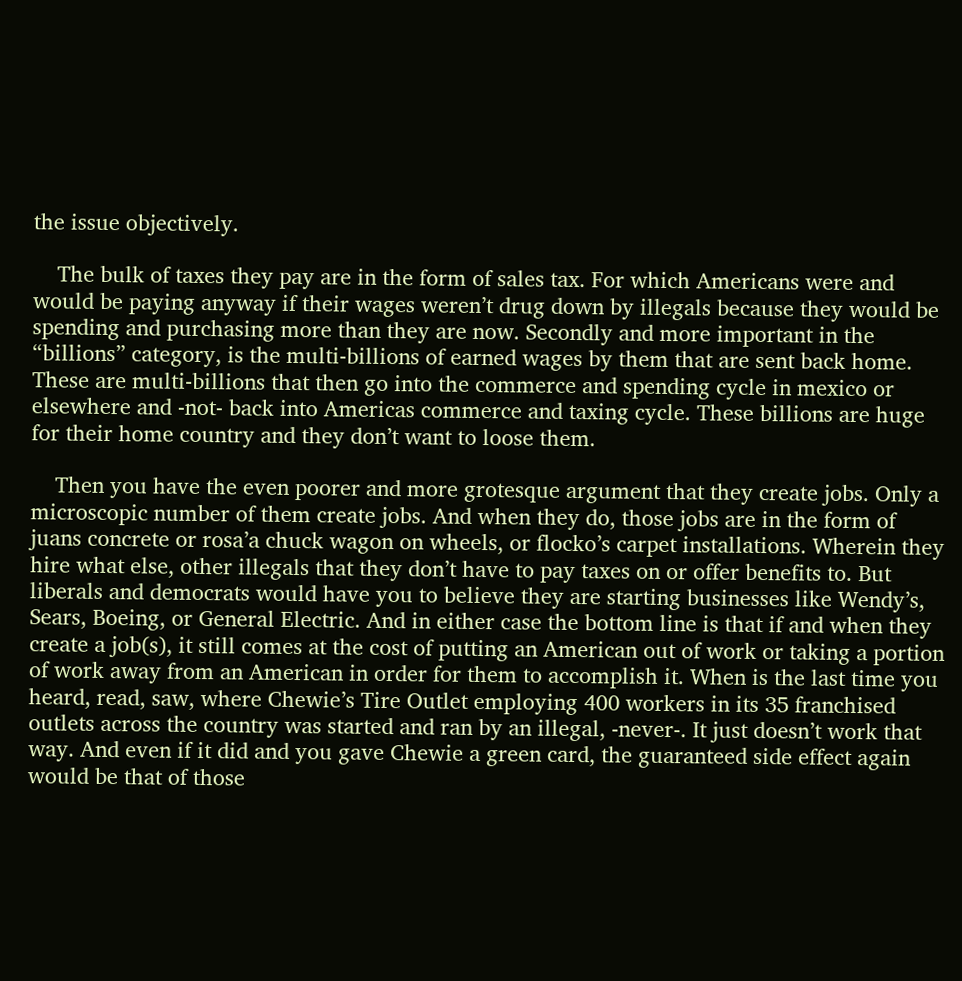the issue objectively.

    The bulk of taxes they pay are in the form of sales tax. For which Americans were and would be paying anyway if their wages weren’t drug down by illegals because they would be spending and purchasing more than they are now. Secondly and more important in the “billions” category, is the multi-billions of earned wages by them that are sent back home. These are multi-billions that then go into the commerce and spending cycle in mexico or elsewhere and -not- back into Americas commerce and taxing cycle. These billions are huge for their home country and they don’t want to loose them.

    Then you have the even poorer and more grotesque argument that they create jobs. Only a microscopic number of them create jobs. And when they do, those jobs are in the form of juans concrete or rosa’a chuck wagon on wheels, or flocko’s carpet installations. Wherein they hire what else, other illegals that they don’t have to pay taxes on or offer benefits to. But liberals and democrats would have you to believe they are starting businesses like Wendy’s, Sears, Boeing, or General Electric. And in either case the bottom line is that if and when they create a job(s), it still comes at the cost of putting an American out of work or taking a portion of work away from an American in order for them to accomplish it. When is the last time you heard, read, saw, where Chewie’s Tire Outlet employing 400 workers in its 35 franchised outlets across the country was started and ran by an illegal, -never-. It just doesn’t work that way. And even if it did and you gave Chewie a green card, the guaranteed side effect again would be that of those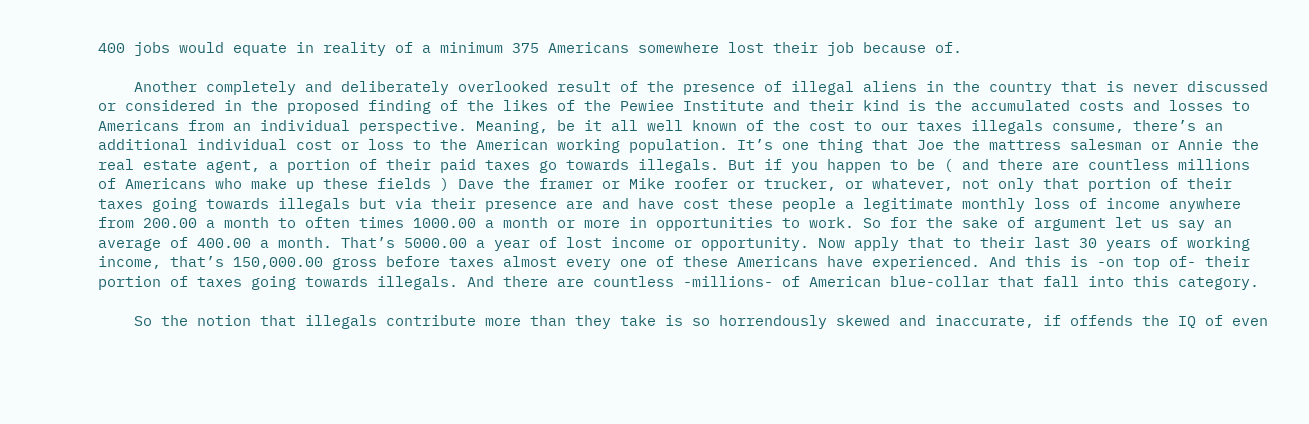400 jobs would equate in reality of a minimum 375 Americans somewhere lost their job because of.

    Another completely and deliberately overlooked result of the presence of illegal aliens in the country that is never discussed or considered in the proposed finding of the likes of the Pewiee Institute and their kind is the accumulated costs and losses to Americans from an individual perspective. Meaning, be it all well known of the cost to our taxes illegals consume, there’s an additional individual cost or loss to the American working population. It’s one thing that Joe the mattress salesman or Annie the real estate agent, a portion of their paid taxes go towards illegals. But if you happen to be ( and there are countless millions of Americans who make up these fields ) Dave the framer or Mike roofer or trucker, or whatever, not only that portion of their taxes going towards illegals but via their presence are and have cost these people a legitimate monthly loss of income anywhere from 200.00 a month to often times 1000.00 a month or more in opportunities to work. So for the sake of argument let us say an average of 400.00 a month. That’s 5000.00 a year of lost income or opportunity. Now apply that to their last 30 years of working income, that’s 150,000.00 gross before taxes almost every one of these Americans have experienced. And this is -on top of- their portion of taxes going towards illegals. And there are countless -millions- of American blue-collar that fall into this category.

    So the notion that illegals contribute more than they take is so horrendously skewed and inaccurate, if offends the IQ of even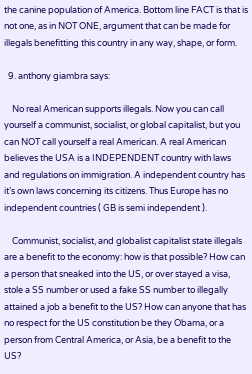the canine population of America. Bottom line FACT is that is not one, as in NOT ONE, argument that can be made for illegals benefitting this country in any way, shape, or form.

  9. anthony giambra says:

    No real American supports illegals. Now you can call yourself a communist, socialist, or global capitalist, but you can NOT call yourself a real American. A real American believes the USA is a INDEPENDENT country with laws and regulations on immigration. A independent country has it’s own laws concerning its citizens. Thus Europe has no independent countries ( GB is semi independent ).

    Communist, socialist, and globalist capitalist state illegals are a benefit to the economy: how is that possible? How can a person that sneaked into the US, or over stayed a visa, stole a SS number or used a fake SS number to illegally attained a job a benefit to the US? How can anyone that has no respect for the US constitution be they Obama, or a person from Central America, or Asia, be a benefit to the US?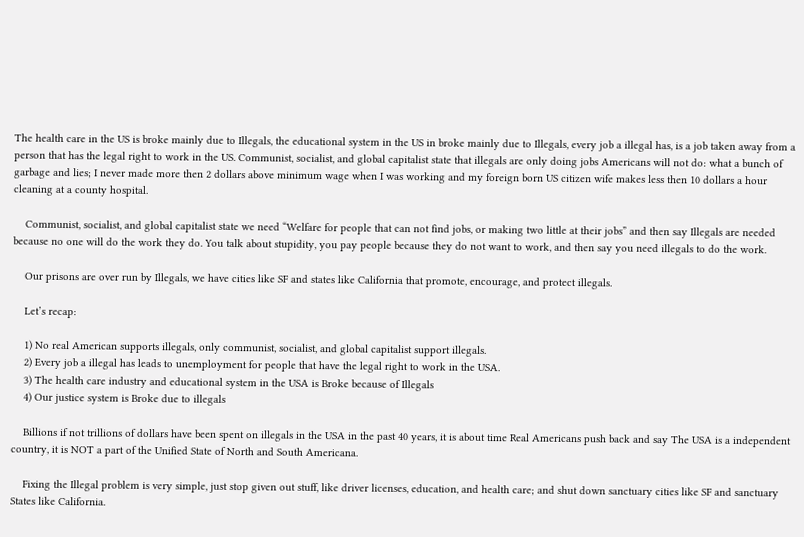The health care in the US is broke mainly due to Illegals, the educational system in the US in broke mainly due to Illegals, every job a illegal has, is a job taken away from a person that has the legal right to work in the US. Communist, socialist, and global capitalist state that illegals are only doing jobs Americans will not do: what a bunch of garbage and lies; I never made more then 2 dollars above minimum wage when I was working and my foreign born US citizen wife makes less then 10 dollars a hour cleaning at a county hospital.

    Communist, socialist, and global capitalist state we need “Welfare for people that can not find jobs, or making two little at their jobs” and then say Illegals are needed because no one will do the work they do. You talk about stupidity, you pay people because they do not want to work, and then say you need illegals to do the work.

    Our prisons are over run by Illegals, we have cities like SF and states like California that promote, encourage, and protect illegals.

    Let’s recap:

    1) No real American supports illegals, only communist, socialist, and global capitalist support illegals.
    2) Every job a illegal has leads to unemployment for people that have the legal right to work in the USA.
    3) The health care industry and educational system in the USA is Broke because of Illegals
    4) Our justice system is Broke due to illegals

    Billions if not trillions of dollars have been spent on illegals in the USA in the past 40 years, it is about time Real Americans push back and say The USA is a independent country, it is NOT a part of the Unified State of North and South Americana.

    Fixing the Illegal problem is very simple, just stop given out stuff, like driver licenses, education, and health care; and shut down sanctuary cities like SF and sanctuary States like California.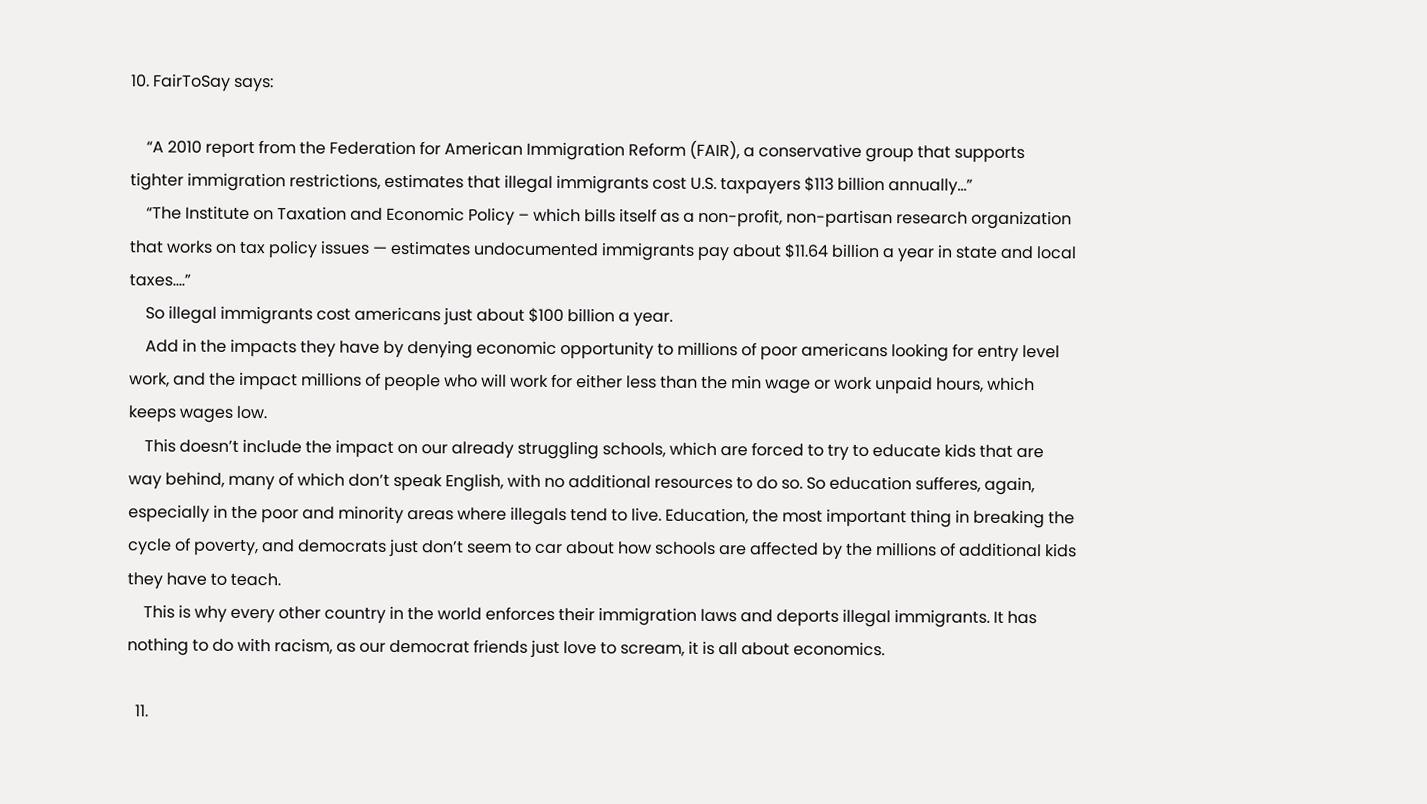10. FairToSay says:

    “A 2010 report from the Federation for American Immigration Reform (FAIR), a conservative group that supports tighter immigration restrictions, estimates that illegal immigrants cost U.S. taxpayers $113 billion annually…”
    “The Institute on Taxation and Economic Policy – which bills itself as a non-profit, non-partisan research organization that works on tax policy issues — estimates undocumented immigrants pay about $11.64 billion a year in state and local taxes….”
    So illegal immigrants cost americans just about $100 billion a year.
    Add in the impacts they have by denying economic opportunity to millions of poor americans looking for entry level work, and the impact millions of people who will work for either less than the min wage or work unpaid hours, which keeps wages low.
    This doesn’t include the impact on our already struggling schools, which are forced to try to educate kids that are way behind, many of which don’t speak English, with no additional resources to do so. So education sufferes, again, especially in the poor and minority areas where illegals tend to live. Education, the most important thing in breaking the cycle of poverty, and democrats just don’t seem to car about how schools are affected by the millions of additional kids they have to teach.
    This is why every other country in the world enforces their immigration laws and deports illegal immigrants. It has nothing to do with racism, as our democrat friends just love to scream, it is all about economics.

  11.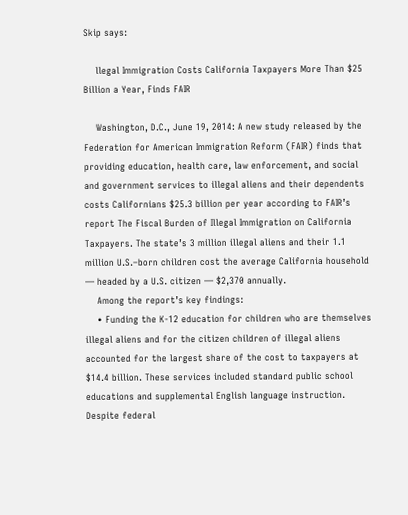Skip says:

    llegal Immigration Costs California Taxpayers More Than $25 Billion a Year, Finds FAIR

    Washington, D.C., June 19, 2014: A new study released by the Federation for American Immigration Reform (FAIR) finds that providing education, health care, law enforcement, and social and government services to illegal aliens and their dependents costs Californians $25.3 billion per year according to FAIR’s report The Fiscal Burden of Illegal Immigration on California Taxpayers. The state’s 3 million illegal aliens and their 1.1 million U.S.–born children cost the average California household — headed by a U.S. citizen — $2,370 annually.
    Among the report’s key findings:
    • Funding the K-12 education for children who are themselves illegal aliens and for the citizen children of illegal aliens accounted for the largest share of the cost to taxpayers at $14.4 billion. These services included standard public school educations and supplemental English language instruction. Despite federal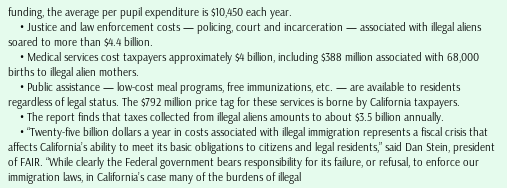funding, the average per pupil expenditure is $10,450 each year.
    • Justice and law enforcement costs — policing, court and incarceration — associated with illegal aliens soared to more than $4.4 billion.
    • Medical services cost taxpayers approximately $4 billion, including $388 million associated with 68,000 births to illegal alien mothers.
    • Public assistance — low-cost meal programs, free immunizations, etc. — are available to residents regardless of legal status. The $792 million price tag for these services is borne by California taxpayers.
    • The report finds that taxes collected from illegal aliens amounts to about $3.5 billion annually.
    • “Twenty-five billion dollars a year in costs associated with illegal immigration represents a fiscal crisis that affects California’s ability to meet its basic obligations to citizens and legal residents,” said Dan Stein, president of FAIR. “While clearly the Federal government bears responsibility for its failure, or refusal, to enforce our immigration laws, in California’s case many of the burdens of illegal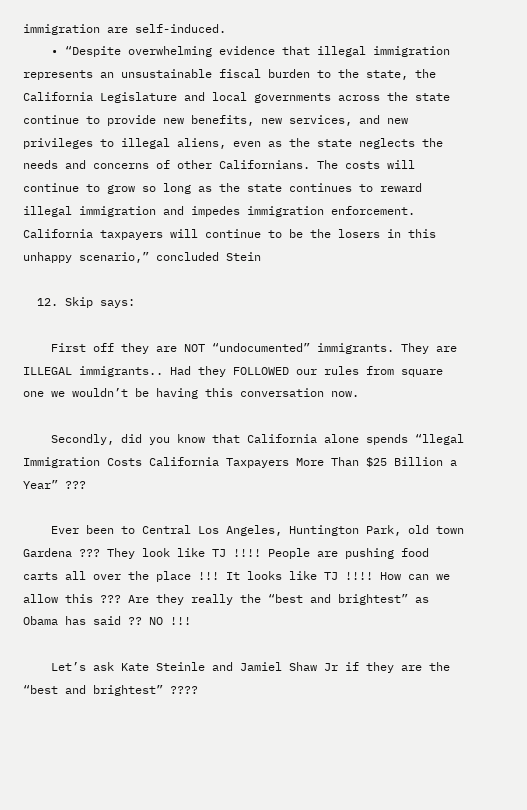immigration are self-induced.
    • “Despite overwhelming evidence that illegal immigration represents an unsustainable fiscal burden to the state, the California Legislature and local governments across the state continue to provide new benefits, new services, and new privileges to illegal aliens, even as the state neglects the needs and concerns of other Californians. The costs will continue to grow so long as the state continues to reward illegal immigration and impedes immigration enforcement. California taxpayers will continue to be the losers in this unhappy scenario,” concluded Stein

  12. Skip says:

    First off they are NOT “undocumented” immigrants. They are ILLEGAL immigrants.. Had they FOLLOWED our rules from square one we wouldn’t be having this conversation now.

    Secondly, did you know that California alone spends “llegal Immigration Costs California Taxpayers More Than $25 Billion a Year” ???

    Ever been to Central Los Angeles, Huntington Park, old town Gardena ??? They look like TJ !!!! People are pushing food carts all over the place !!! It looks like TJ !!!! How can we allow this ??? Are they really the “best and brightest” as Obama has said ?? NO !!!

    Let’s ask Kate Steinle and Jamiel Shaw Jr if they are the “best and brightest” ????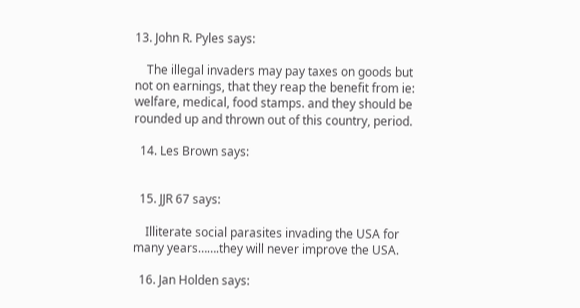13. John R. Pyles says:

    The illegal invaders may pay taxes on goods but not on earnings, that they reap the benefit from ie: welfare, medical, food stamps. and they should be rounded up and thrown out of this country, period.

  14. Les Brown says:


  15. JJR 67 says:

    Illiterate social parasites invading the USA for many years…….they will never improve the USA.

  16. Jan Holden says: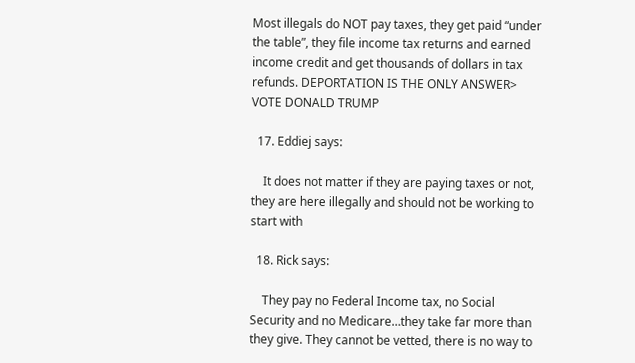Most illegals do NOT pay taxes, they get paid “under the table”, they file income tax returns and earned income credit and get thousands of dollars in tax refunds. DEPORTATION IS THE ONLY ANSWER> VOTE DONALD TRUMP

  17. Eddiej says:

    It does not matter if they are paying taxes or not, they are here illegally and should not be working to start with

  18. Rick says:

    They pay no Federal Income tax, no Social Security and no Medicare…they take far more than they give. They cannot be vetted, there is no way to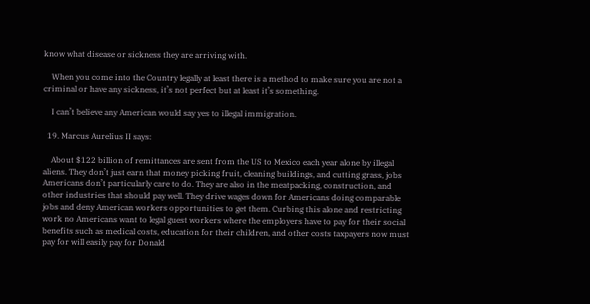know what disease or sickness they are arriving with.

    When you come into the Country legally at least there is a method to make sure you are not a criminal or have any sickness, it’s not perfect but at least it’s something.

    I can’t believe any American would say yes to illegal immigration.

  19. Marcus Aurelius II says:

    About $122 billion of remittances are sent from the US to Mexico each year alone by illegal aliens. They don’t just earn that money picking fruit, cleaning buildings, and cutting grass, jobs Americans don’t particularly care to do. They are also in the meatpacking, construction, and other industries that should pay well. They drive wages down for Americans doing comparable jobs and deny American workers opportunities to get them. Curbing this alone and restricting work no Americans want to legal guest workers where the employers have to pay for their social benefits such as medical costs, education for their children, and other costs taxpayers now must pay for will easily pay for Donald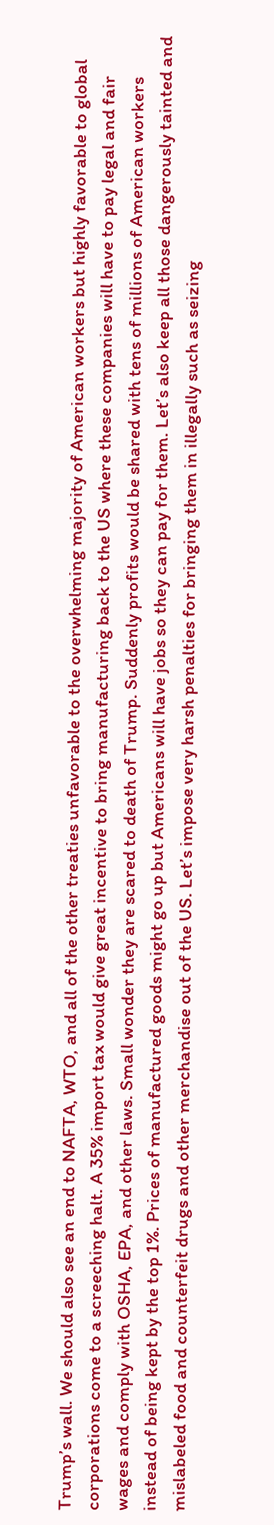Trump’s wall. We should also see an end to NAFTA, WTO, and all of the other treaties unfavorable to the overwhelming majority of American workers but highly favorable to global corporations come to a screeching halt. A 35% import tax would give great incentive to bring manufacturing back to the US where these companies will have to pay legal and fair wages and comply with OSHA, EPA, and other laws. Small wonder they are scared to death of Trump. Suddenly profits would be shared with tens of millions of American workers instead of being kept by the top 1%. Prices of manufactured goods might go up but Americans will have jobs so they can pay for them. Let’s also keep all those dangerously tainted and mislabeled food and counterfeit drugs and other merchandise out of the US. Let’s impose very harsh penalties for bringing them in illegally such as seizing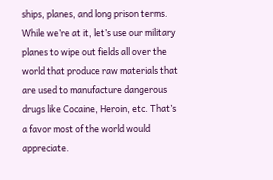ships, planes, and long prison terms. While we’re at it, let’s use our military planes to wipe out fields all over the world that produce raw materials that are used to manufacture dangerous drugs like Cocaine, Heroin, etc. That’s a favor most of the world would appreciate.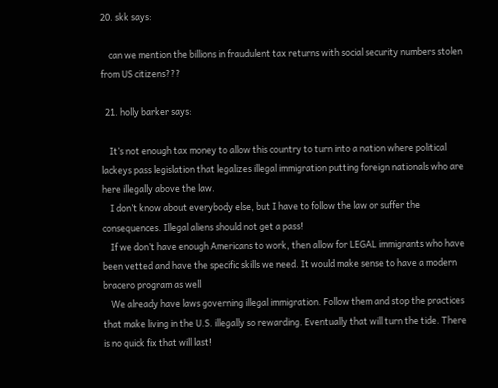20. skk says:

    can we mention the billions in fraudulent tax returns with social security numbers stolen from US citizens???

  21. holly barker says:

    It’s not enough tax money to allow this country to turn into a nation where political lackeys pass legislation that legalizes illegal immigration putting foreign nationals who are here illegally above the law.
    I don’t know about everybody else, but I have to follow the law or suffer the consequences. Illegal aliens should not get a pass!
    If we don’t have enough Americans to work, then allow for LEGAL immigrants who have been vetted and have the specific skills we need. It would make sense to have a modern bracero program as well
    We already have laws governing illegal immigration. Follow them and stop the practices that make living in the U.S. illegally so rewarding. Eventually that will turn the tide. There is no quick fix that will last!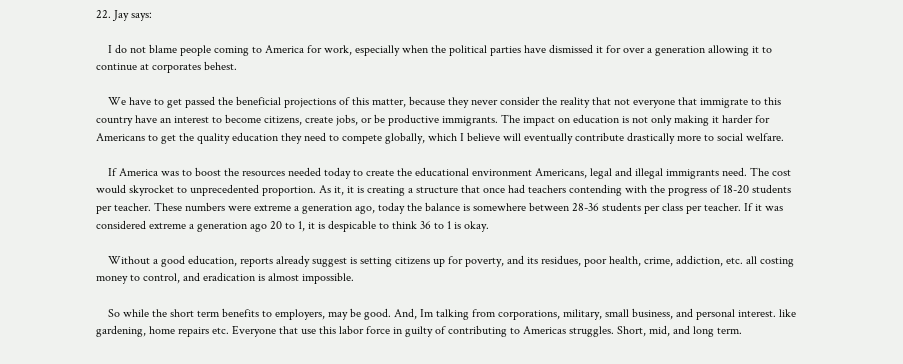22. Jay says:

    I do not blame people coming to America for work, especially when the political parties have dismissed it for over a generation allowing it to continue at corporates behest.

    We have to get passed the beneficial projections of this matter, because they never consider the reality that not everyone that immigrate to this country have an interest to become citizens, create jobs, or be productive immigrants. The impact on education is not only making it harder for Americans to get the quality education they need to compete globally, which I believe will eventually contribute drastically more to social welfare.

    If America was to boost the resources needed today to create the educational environment Americans, legal and illegal immigrants need. The cost would skyrocket to unprecedented proportion. As it, it is creating a structure that once had teachers contending with the progress of 18-20 students per teacher. These numbers were extreme a generation ago, today the balance is somewhere between 28-36 students per class per teacher. If it was considered extreme a generation ago 20 to 1, it is despicable to think 36 to 1 is okay.

    Without a good education, reports already suggest is setting citizens up for poverty, and its residues, poor health, crime, addiction, etc. all costing money to control, and eradication is almost impossible.

    So while the short term benefits to employers, may be good. And, Im talking from corporations, military, small business, and personal interest. like gardening, home repairs etc. Everyone that use this labor force in guilty of contributing to Americas struggles. Short, mid, and long term.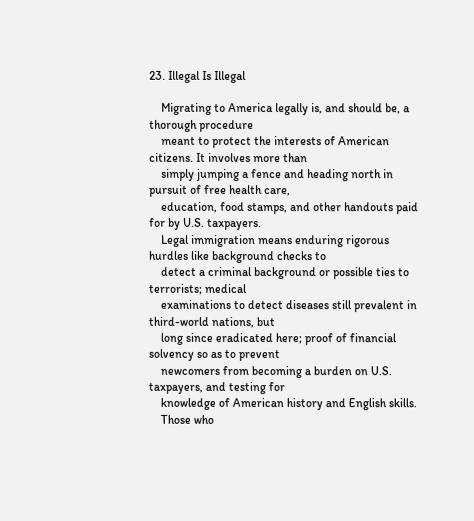23. Illegal Is Illegal

    Migrating to America legally is, and should be, a thorough procedure
    meant to protect the interests of American citizens. It involves more than
    simply jumping a fence and heading north in pursuit of free health care,
    education, food stamps, and other handouts paid for by U.S. taxpayers.
    Legal immigration means enduring rigorous hurdles like background checks to
    detect a criminal background or possible ties to terrorists; medical
    examinations to detect diseases still prevalent in third-world nations, but
    long since eradicated here; proof of financial solvency so as to prevent
    newcomers from becoming a burden on U.S. taxpayers, and testing for
    knowledge of American history and English skills.
    Those who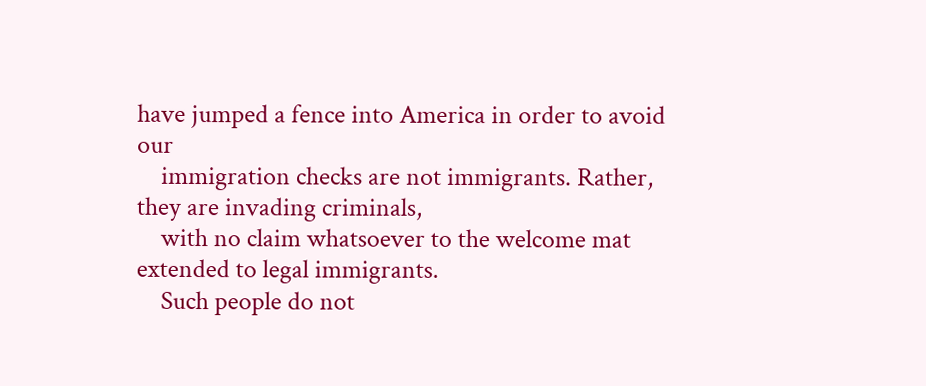have jumped a fence into America in order to avoid our
    immigration checks are not immigrants. Rather, they are invading criminals,
    with no claim whatsoever to the welcome mat extended to legal immigrants.
    Such people do not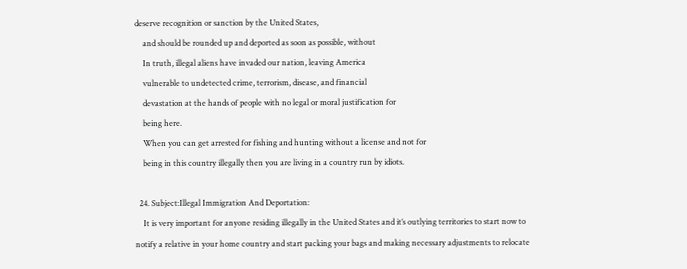deserve recognition or sanction by the United States,
    and should be rounded up and deported as soon as possible, without
    In truth, illegal aliens have invaded our nation, leaving America
    vulnerable to undetected crime, terrorism, disease, and financial
    devastation at the hands of people with no legal or moral justification for
    being here.
    When you can get arrested for fishing and hunting without a license and not for
    being in this country illegally then you are living in a country run by idiots.

  24. Subject:Illegal Immigration And Deportation:
    It is very important for anyone residing illegally in the United States and it’s outlying territories to start now to notify a relative in your home country and start packing your bags and making necessary adjustments to relocate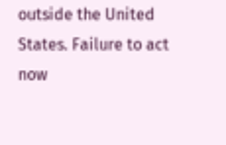outside the United States. Failure to act now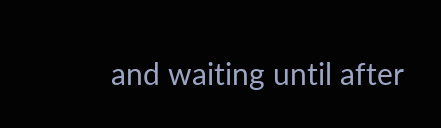and waiting until after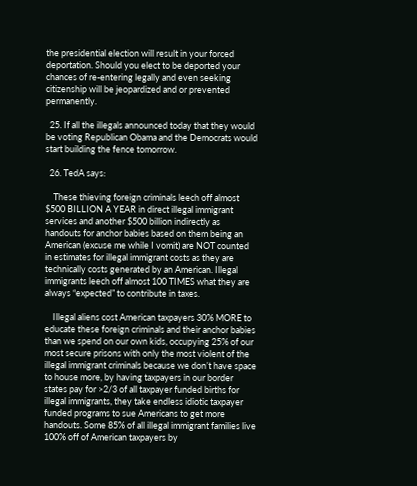the presidential election will result in your forced deportation. Should you elect to be deported your chances of re-entering legally and even seeking citizenship will be jeopardized and or prevented permanently.

  25. If all the illegals announced today that they would be voting Republican Obama and the Democrats would start building the fence tomorrow.

  26. TedA says:

    These thieving foreign criminals leech off almost $500 BILLION A YEAR in direct illegal immigrant services and another $500 billion indirectly as handouts for anchor babies based on them being an American (excuse me while I vomit) are NOT counted in estimates for illegal immigrant costs as they are technically costs generated by an American. Illegal immigrants leech off almost 100 TIMES what they are always “expected” to contribute in taxes.

    Illegal aliens cost American taxpayers 30% MORE to educate these foreign criminals and their anchor babies than we spend on our own kids, occupying 25% of our most secure prisons with only the most violent of the illegal immigrant criminals because we don’t have space to house more, by having taxpayers in our border states pay for >2/3 of all taxpayer funded births for illegal immigrants, they take endless idiotic taxpayer funded programs to sue Americans to get more handouts. Some 85% of all illegal immigrant families live 100% off of American taxpayers by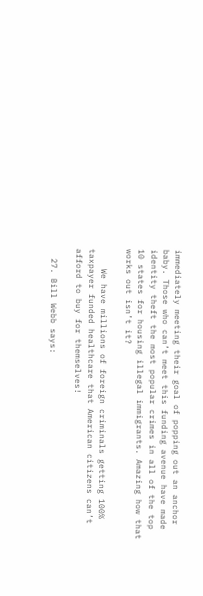immediately meeting their goal of popping out an anchor baby. Those who can’t meet this funding avenue have made identity theft the most popular crimes in all of the top 10 states for housing illegal immigrants. Amazing how that works out isn’t it?

    We have millions of foreign criminals getting 100% taxpayer funded healthcare that American citizens can’t afford to buy for themselves!

  27. Bill Webb says: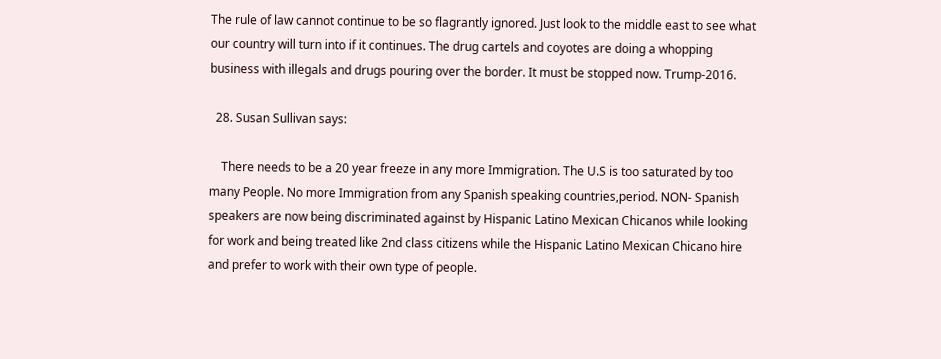The rule of law cannot continue to be so flagrantly ignored. Just look to the middle east to see what our country will turn into if it continues. The drug cartels and coyotes are doing a whopping business with illegals and drugs pouring over the border. It must be stopped now. Trump-2016.

  28. Susan Sullivan says:

    There needs to be a 20 year freeze in any more Immigration. The U.S is too saturated by too many People. No more Immigration from any Spanish speaking countries,period. NON- Spanish speakers are now being discriminated against by Hispanic Latino Mexican Chicanos while looking for work and being treated like 2nd class citizens while the Hispanic Latino Mexican Chicano hire and prefer to work with their own type of people.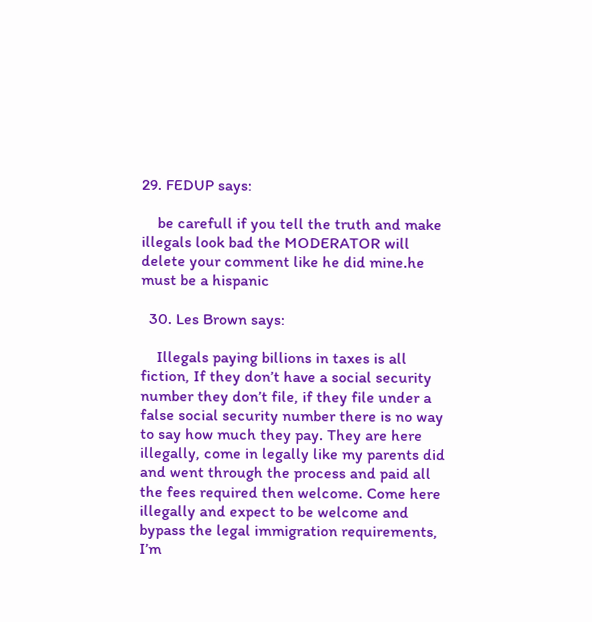29. FEDUP says:

    be carefull if you tell the truth and make illegals look bad the MODERATOR will delete your comment like he did mine.he must be a hispanic

  30. Les Brown says:

    Illegals paying billions in taxes is all fiction, If they don’t have a social security number they don’t file, if they file under a false social security number there is no way to say how much they pay. They are here illegally, come in legally like my parents did and went through the process and paid all the fees required then welcome. Come here illegally and expect to be welcome and bypass the legal immigration requirements, I’m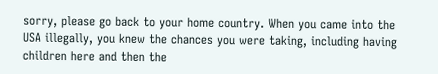sorry, please go back to your home country. When you came into the USA illegally, you knew the chances you were taking, including having children here and then the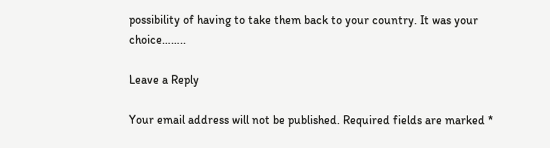possibility of having to take them back to your country. It was your choice……..

Leave a Reply

Your email address will not be published. Required fields are marked *